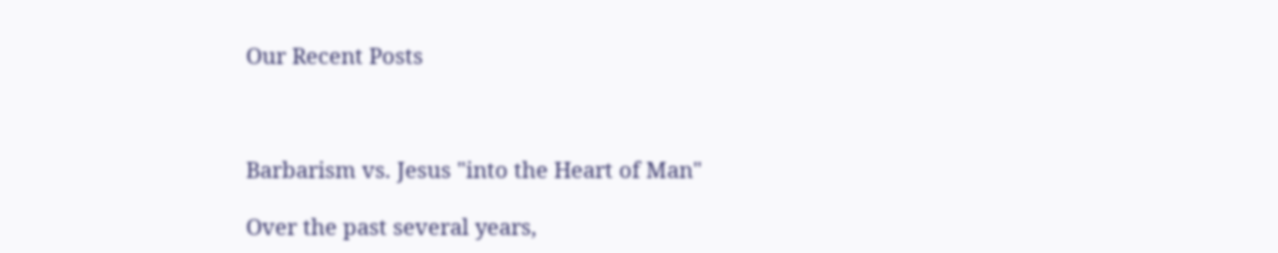Our Recent Posts



Barbarism vs. Jesus "into the Heart of Man"

Over the past several years,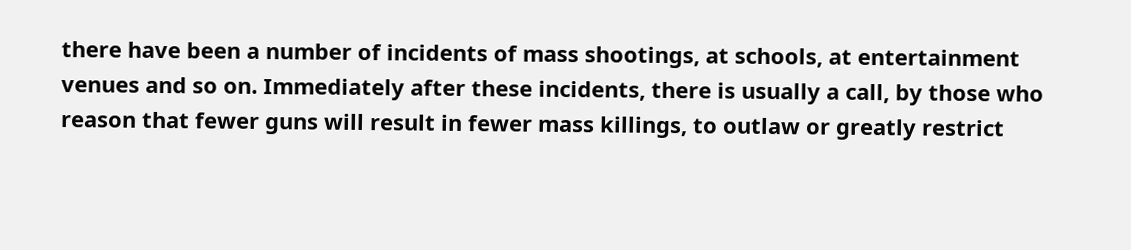there have been a number of incidents of mass shootings, at schools, at entertainment venues and so on. Immediately after these incidents, there is usually a call, by those who reason that fewer guns will result in fewer mass killings, to outlaw or greatly restrict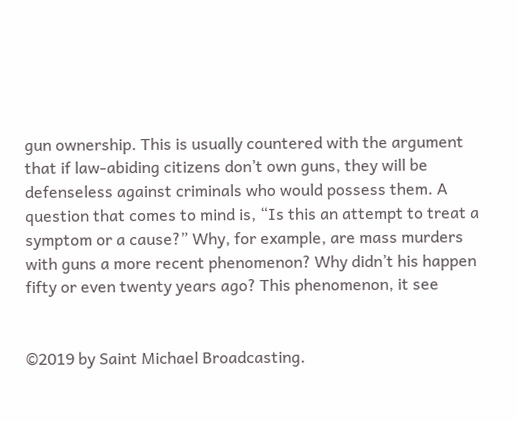gun ownership. This is usually countered with the argument that if law-abiding citizens don’t own guns, they will be defenseless against criminals who would possess them. A question that comes to mind is, “Is this an attempt to treat a symptom or a cause?” Why, for example, are mass murders with guns a more recent phenomenon? Why didn’t his happen fifty or even twenty years ago? This phenomenon, it see


©2019 by Saint Michael Broadcasting.